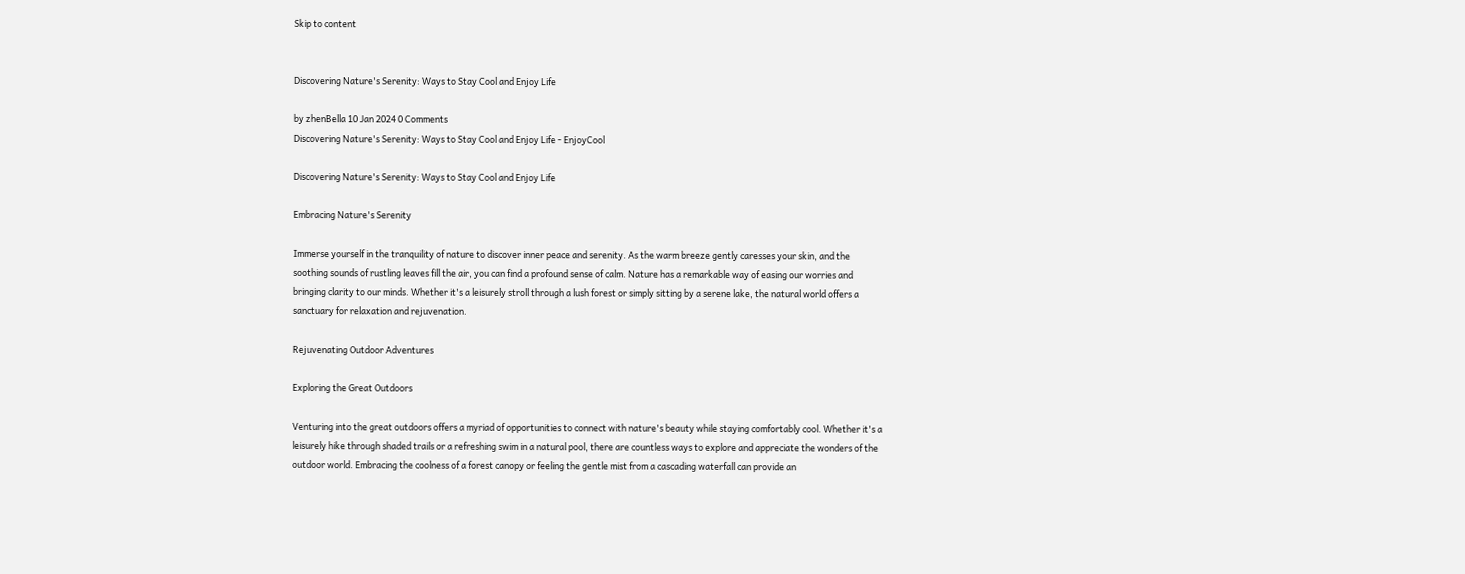Skip to content


Discovering Nature's Serenity: Ways to Stay Cool and Enjoy Life

by zhenBella 10 Jan 2024 0 Comments
Discovering Nature's Serenity: Ways to Stay Cool and Enjoy Life - EnjoyCool

Discovering Nature's Serenity: Ways to Stay Cool and Enjoy Life

Embracing Nature's Serenity

Immerse yourself in the tranquility of nature to discover inner peace and serenity. As the warm breeze gently caresses your skin, and the soothing sounds of rustling leaves fill the air, you can find a profound sense of calm. Nature has a remarkable way of easing our worries and bringing clarity to our minds. Whether it's a leisurely stroll through a lush forest or simply sitting by a serene lake, the natural world offers a sanctuary for relaxation and rejuvenation.

Rejuvenating Outdoor Adventures

Exploring the Great Outdoors

Venturing into the great outdoors offers a myriad of opportunities to connect with nature's beauty while staying comfortably cool. Whether it's a leisurely hike through shaded trails or a refreshing swim in a natural pool, there are countless ways to explore and appreciate the wonders of the outdoor world. Embracing the coolness of a forest canopy or feeling the gentle mist from a cascading waterfall can provide an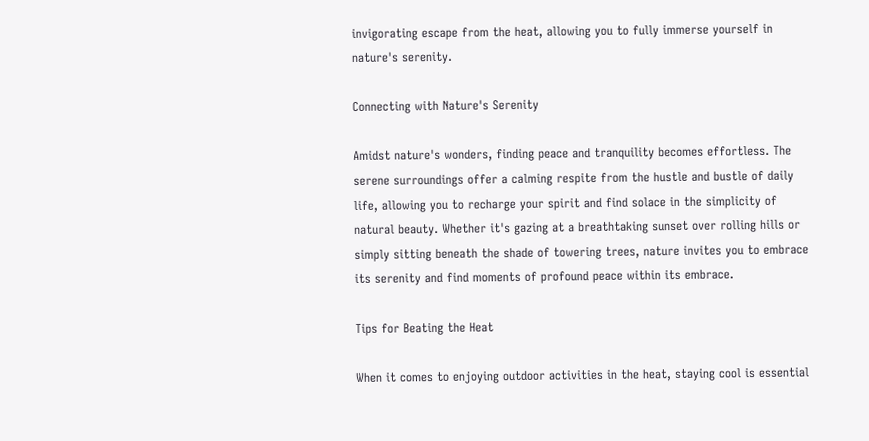invigorating escape from the heat, allowing you to fully immerse yourself in nature's serenity.

Connecting with Nature's Serenity

Amidst nature's wonders, finding peace and tranquility becomes effortless. The serene surroundings offer a calming respite from the hustle and bustle of daily life, allowing you to recharge your spirit and find solace in the simplicity of natural beauty. Whether it's gazing at a breathtaking sunset over rolling hills or simply sitting beneath the shade of towering trees, nature invites you to embrace its serenity and find moments of profound peace within its embrace.

Tips for Beating the Heat

When it comes to enjoying outdoor activities in the heat, staying cool is essential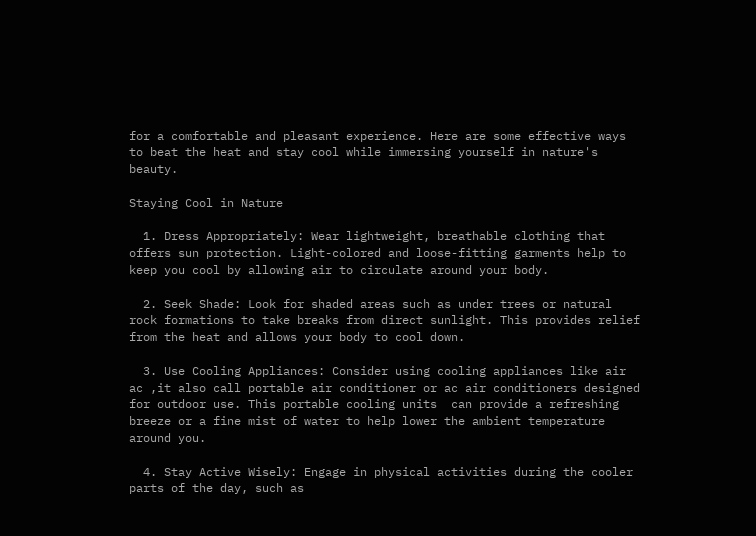for a comfortable and pleasant experience. Here are some effective ways to beat the heat and stay cool while immersing yourself in nature's beauty.

Staying Cool in Nature

  1. Dress Appropriately: Wear lightweight, breathable clothing that offers sun protection. Light-colored and loose-fitting garments help to keep you cool by allowing air to circulate around your body.

  2. Seek Shade: Look for shaded areas such as under trees or natural rock formations to take breaks from direct sunlight. This provides relief from the heat and allows your body to cool down.

  3. Use Cooling Appliances: Consider using cooling appliances like air ac ,it also call portable air conditioner or ac air conditioners designed for outdoor use. This portable cooling units  can provide a refreshing breeze or a fine mist of water to help lower the ambient temperature around you.

  4. Stay Active Wisely: Engage in physical activities during the cooler parts of the day, such as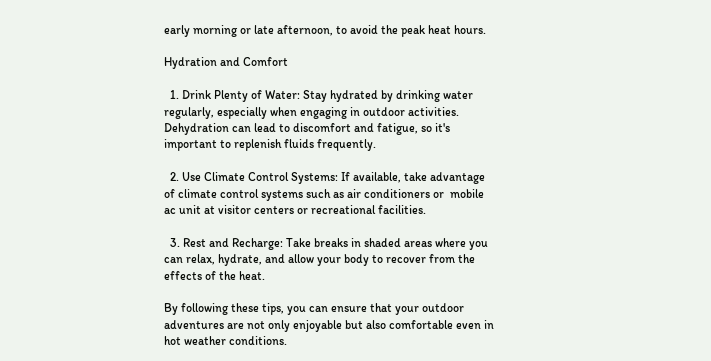early morning or late afternoon, to avoid the peak heat hours.

Hydration and Comfort

  1. Drink Plenty of Water: Stay hydrated by drinking water regularly, especially when engaging in outdoor activities. Dehydration can lead to discomfort and fatigue, so it's important to replenish fluids frequently.

  2. Use Climate Control Systems: If available, take advantage of climate control systems such as air conditioners or  mobile ac unit at visitor centers or recreational facilities.

  3. Rest and Recharge: Take breaks in shaded areas where you can relax, hydrate, and allow your body to recover from the effects of the heat.

By following these tips, you can ensure that your outdoor adventures are not only enjoyable but also comfortable even in hot weather conditions.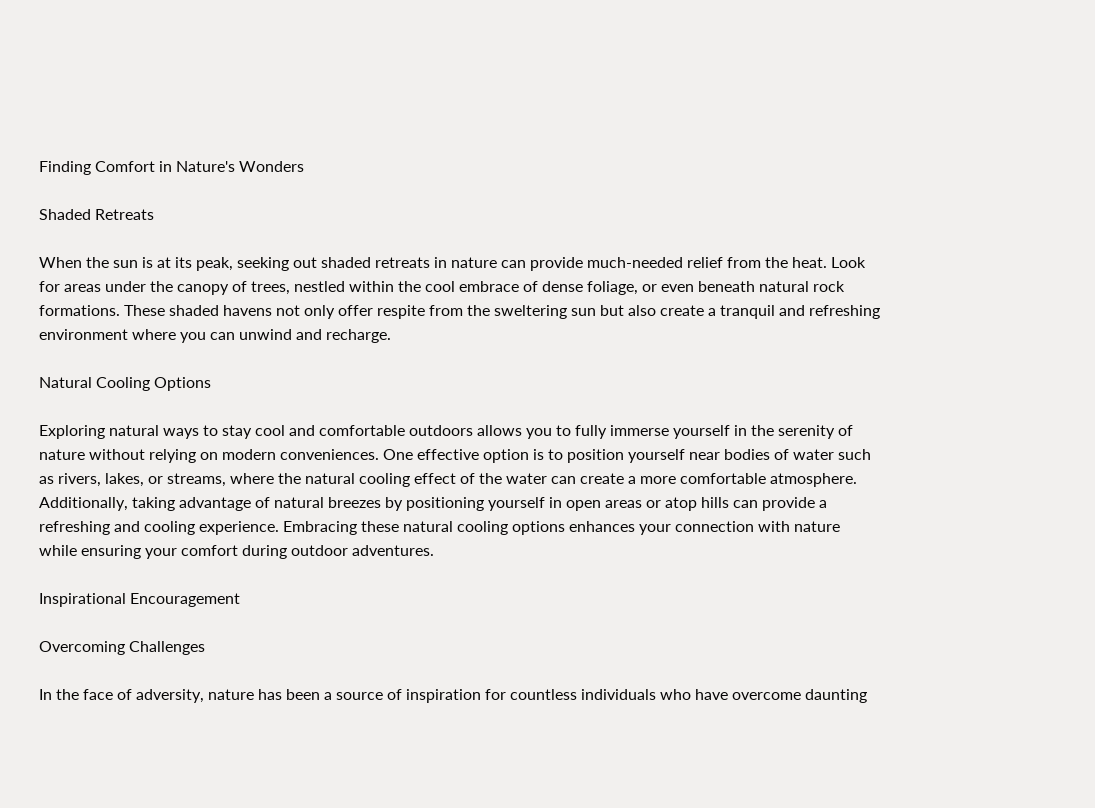Finding Comfort in Nature's Wonders

Shaded Retreats

When the sun is at its peak, seeking out shaded retreats in nature can provide much-needed relief from the heat. Look for areas under the canopy of trees, nestled within the cool embrace of dense foliage, or even beneath natural rock formations. These shaded havens not only offer respite from the sweltering sun but also create a tranquil and refreshing environment where you can unwind and recharge.

Natural Cooling Options

Exploring natural ways to stay cool and comfortable outdoors allows you to fully immerse yourself in the serenity of nature without relying on modern conveniences. One effective option is to position yourself near bodies of water such as rivers, lakes, or streams, where the natural cooling effect of the water can create a more comfortable atmosphere. Additionally, taking advantage of natural breezes by positioning yourself in open areas or atop hills can provide a refreshing and cooling experience. Embracing these natural cooling options enhances your connection with nature while ensuring your comfort during outdoor adventures.

Inspirational Encouragement

Overcoming Challenges

In the face of adversity, nature has been a source of inspiration for countless individuals who have overcome daunting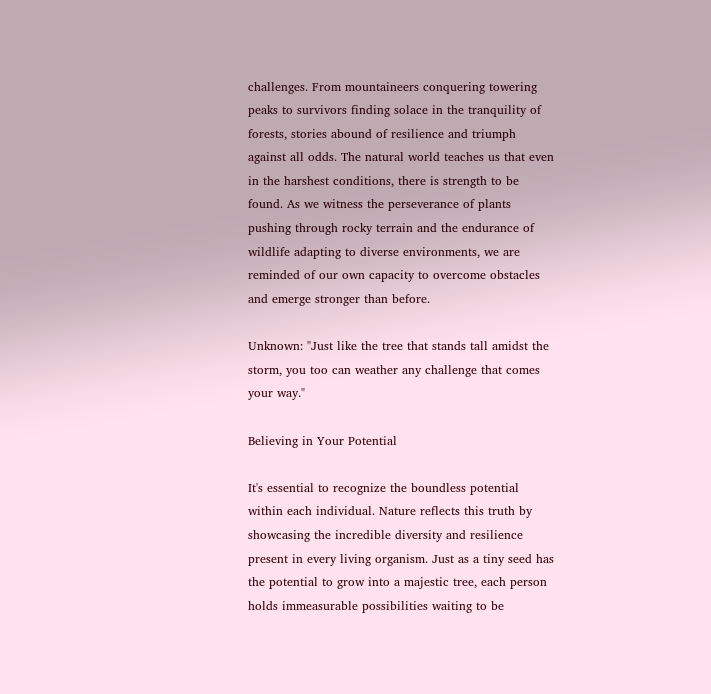challenges. From mountaineers conquering towering peaks to survivors finding solace in the tranquility of forests, stories abound of resilience and triumph against all odds. The natural world teaches us that even in the harshest conditions, there is strength to be found. As we witness the perseverance of plants pushing through rocky terrain and the endurance of wildlife adapting to diverse environments, we are reminded of our own capacity to overcome obstacles and emerge stronger than before.

Unknown: "Just like the tree that stands tall amidst the storm, you too can weather any challenge that comes your way."

Believing in Your Potential

It's essential to recognize the boundless potential within each individual. Nature reflects this truth by showcasing the incredible diversity and resilience present in every living organism. Just as a tiny seed has the potential to grow into a majestic tree, each person holds immeasurable possibilities waiting to be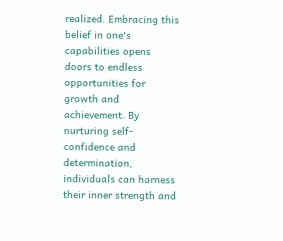realized. Embracing this belief in one's capabilities opens doors to endless opportunities for growth and achievement. By nurturing self-confidence and determination, individuals can harness their inner strength and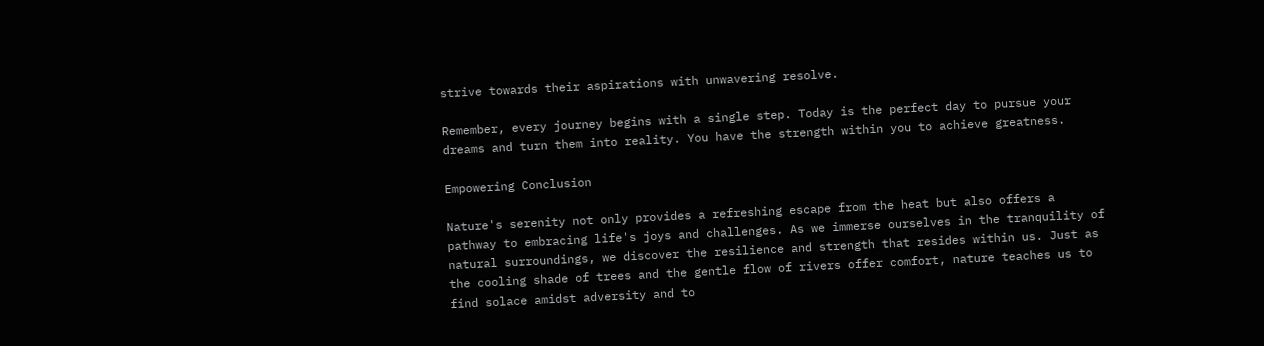strive towards their aspirations with unwavering resolve.

Remember, every journey begins with a single step. Today is the perfect day to pursue your dreams and turn them into reality. You have the strength within you to achieve greatness.

Empowering Conclusion

Nature's serenity not only provides a refreshing escape from the heat but also offers a pathway to embracing life's joys and challenges. As we immerse ourselves in the tranquility of natural surroundings, we discover the resilience and strength that resides within us. Just as the cooling shade of trees and the gentle flow of rivers offer comfort, nature teaches us to find solace amidst adversity and to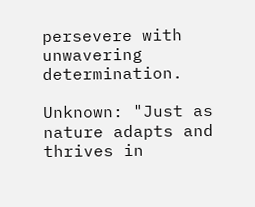persevere with unwavering determination.

Unknown: "Just as nature adapts and thrives in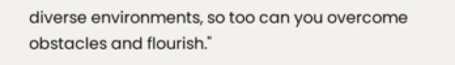diverse environments, so too can you overcome obstacles and flourish."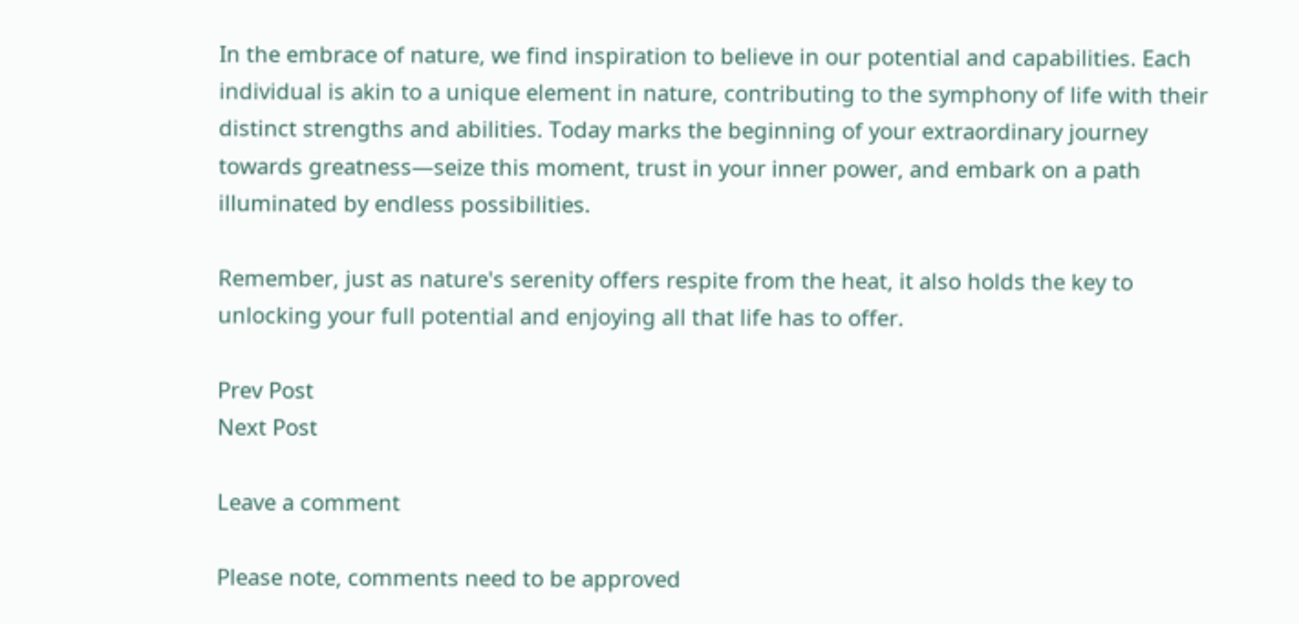In the embrace of nature, we find inspiration to believe in our potential and capabilities. Each individual is akin to a unique element in nature, contributing to the symphony of life with their distinct strengths and abilities. Today marks the beginning of your extraordinary journey towards greatness—seize this moment, trust in your inner power, and embark on a path illuminated by endless possibilities.

Remember, just as nature's serenity offers respite from the heat, it also holds the key to unlocking your full potential and enjoying all that life has to offer.

Prev Post
Next Post

Leave a comment

Please note, comments need to be approved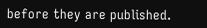before they are published.